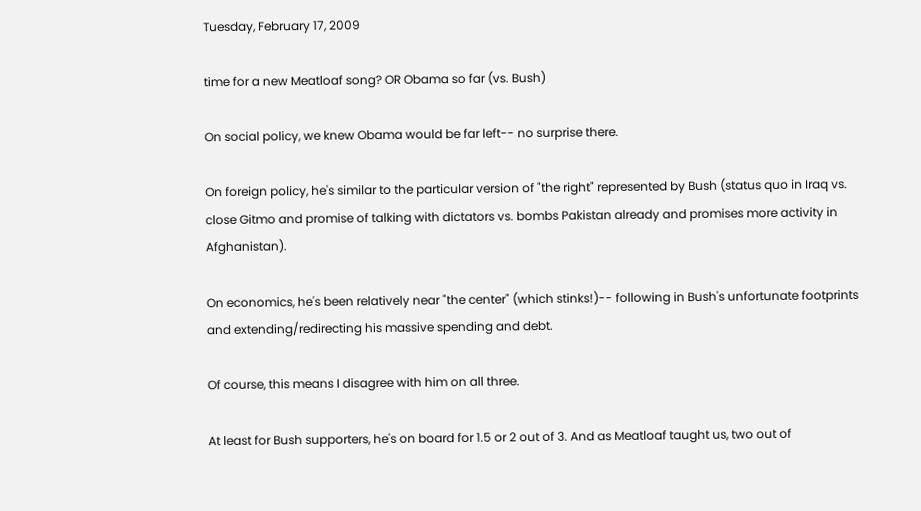Tuesday, February 17, 2009

time for a new Meatloaf song? OR Obama so far (vs. Bush)

On social policy, we knew Obama would be far left-- no surprise there.

On foreign policy, he's similar to the particular version of "the right" represented by Bush (status quo in Iraq vs. close Gitmo and promise of talking with dictators vs. bombs Pakistan already and promises more activity in Afghanistan).

On economics, he's been relatively near "the center" (which stinks!)-- following in Bush's unfortunate footprints and extending/redirecting his massive spending and debt.

Of course, this means I disagree with him on all three.

At least for Bush supporters, he's on board for 1.5 or 2 out of 3. And as Meatloaf taught us, two out of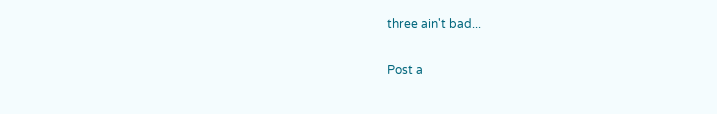three ain't bad...


Post a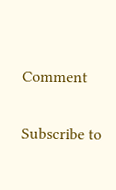Comment

Subscribe to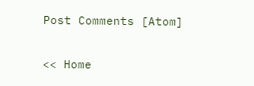Post Comments [Atom]

<< Home